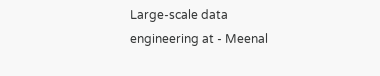Large-scale data engineering at - Meenal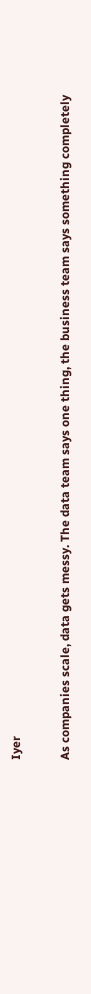Iyer

As companies scale, data gets messy. The data team says one thing, the business team says something completely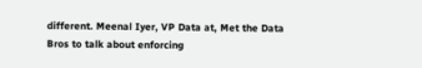different. Meenal Iyer, VP Data at, Met the Data Bros to talk about enforcing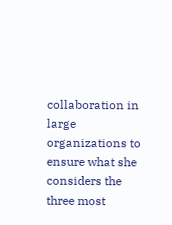collaboration in large organizations to ensure what she considers the three most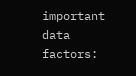important data factors: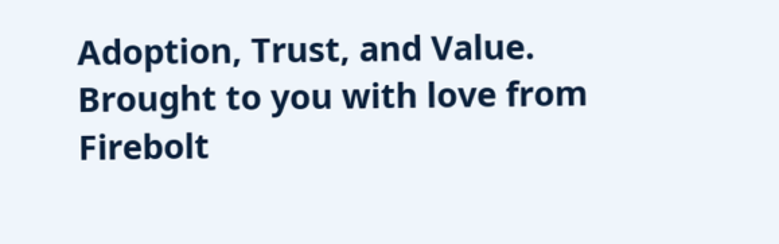Adoption, Trust, and Value.
Brought to you with love from Firebolt